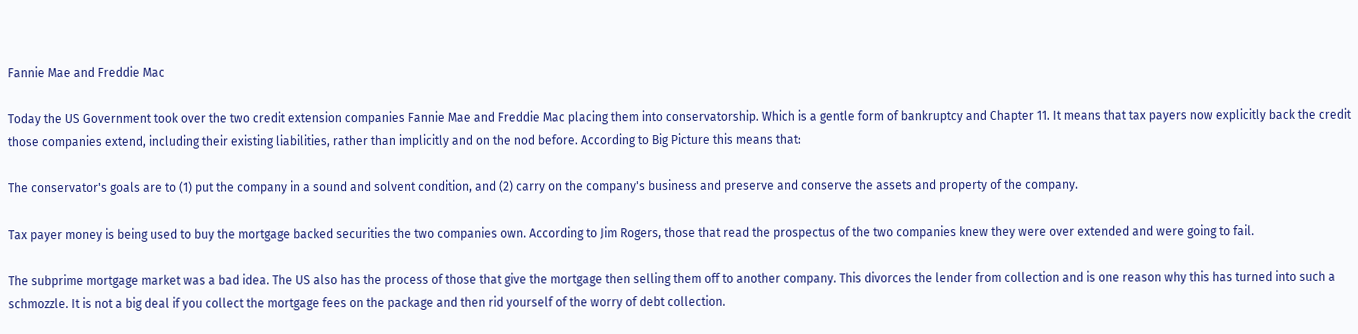Fannie Mae and Freddie Mac

Today the US Government took over the two credit extension companies Fannie Mae and Freddie Mac placing them into conservatorship. Which is a gentle form of bankruptcy and Chapter 11. It means that tax payers now explicitly back the credit those companies extend, including their existing liabilities, rather than implicitly and on the nod before. According to Big Picture this means that:

The conservator's goals are to (1) put the company in a sound and solvent condition, and (2) carry on the company's business and preserve and conserve the assets and property of the company.

Tax payer money is being used to buy the mortgage backed securities the two companies own. According to Jim Rogers, those that read the prospectus of the two companies knew they were over extended and were going to fail.

The subprime mortgage market was a bad idea. The US also has the process of those that give the mortgage then selling them off to another company. This divorces the lender from collection and is one reason why this has turned into such a schmozzle. It is not a big deal if you collect the mortgage fees on the package and then rid yourself of the worry of debt collection.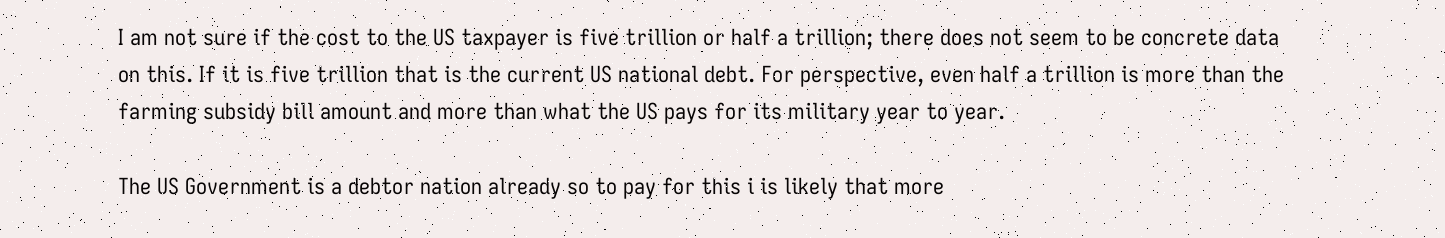I am not sure if the cost to the US taxpayer is five trillion or half a trillion; there does not seem to be concrete data on this. If it is five trillion that is the current US national debt. For perspective, even half a trillion is more than the farming subsidy bill amount and more than what the US pays for its military year to year.

The US Government is a debtor nation already so to pay for this i is likely that more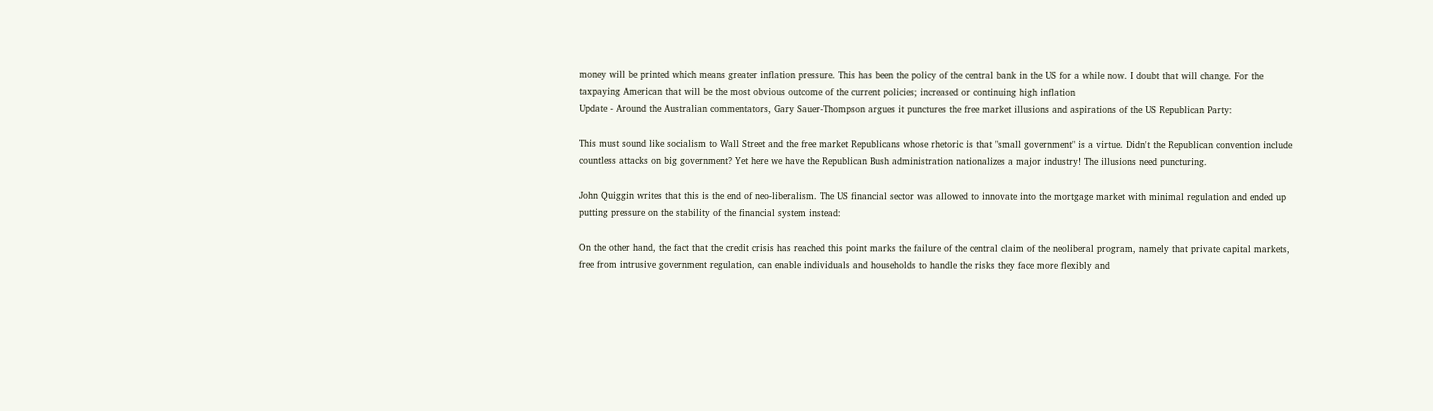money will be printed which means greater inflation pressure. This has been the policy of the central bank in the US for a while now. I doubt that will change. For the taxpaying American that will be the most obvious outcome of the current policies; increased or continuing high inflation
Update - Around the Australian commentators, Gary Sauer-Thompson argues it punctures the free market illusions and aspirations of the US Republican Party:

This must sound like socialism to Wall Street and the free market Republicans whose rhetoric is that "small government" is a virtue. Didn't the Republican convention include countless attacks on big government? Yet here we have the Republican Bush administration nationalizes a major industry! The illusions need puncturing.

John Quiggin writes that this is the end of neo-liberalism. The US financial sector was allowed to innovate into the mortgage market with minimal regulation and ended up putting pressure on the stability of the financial system instead:

On the other hand, the fact that the credit crisis has reached this point marks the failure of the central claim of the neoliberal program, namely that private capital markets, free from intrusive government regulation, can enable individuals and households to handle the risks they face more flexibly and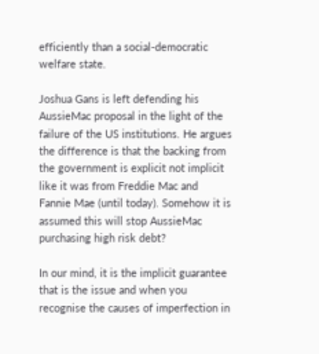efficiently than a social-democratic welfare state.

Joshua Gans is left defending his AussieMac proposal in the light of the failure of the US institutions. He argues the difference is that the backing from the government is explicit not implicit like it was from Freddie Mac and Fannie Mae (until today). Somehow it is assumed this will stop AussieMac purchasing high risk debt?

In our mind, it is the implicit guarantee that is the issue and when you recognise the causes of imperfection in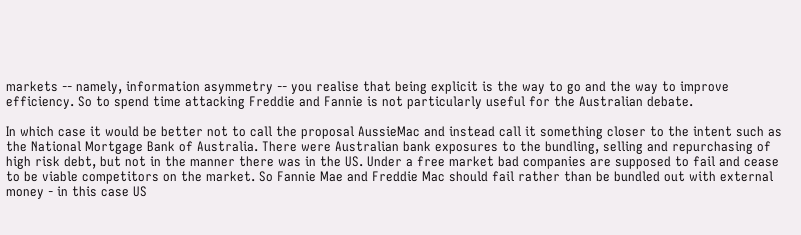markets -- namely, information asymmetry -- you realise that being explicit is the way to go and the way to improve efficiency. So to spend time attacking Freddie and Fannie is not particularly useful for the Australian debate.

In which case it would be better not to call the proposal AussieMac and instead call it something closer to the intent such as the National Mortgage Bank of Australia. There were Australian bank exposures to the bundling, selling and repurchasing of high risk debt, but not in the manner there was in the US. Under a free market bad companies are supposed to fail and cease to be viable competitors on the market. So Fannie Mae and Freddie Mac should fail rather than be bundled out with external money - in this case US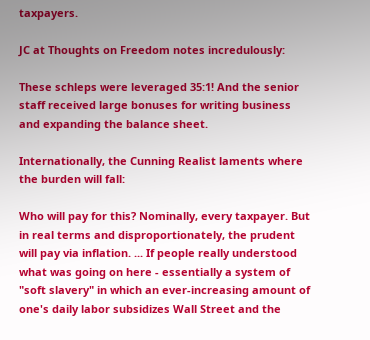taxpayers.

JC at Thoughts on Freedom notes incredulously:

These schleps were leveraged 35:1! And the senior staff received large bonuses for writing business and expanding the balance sheet.

Internationally, the Cunning Realist laments where the burden will fall:

Who will pay for this? Nominally, every taxpayer. But in real terms and disproportionately, the prudent will pay via inflation. ... If people really understood what was going on here - essentially a system of "soft slavery" in which an ever-increasing amount of one's daily labor subsidizes Wall Street and the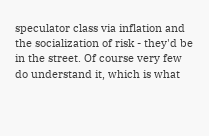speculator class via inflation and the socialization of risk - they'd be in the street. Of course very few do understand it, which is what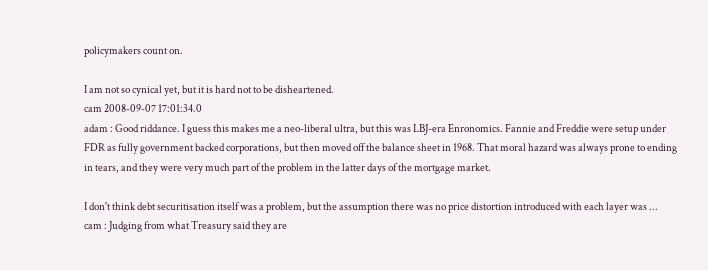policymakers count on.

I am not so cynical yet, but it is hard not to be disheartened.
cam 2008-09-07 17:01:34.0
adam : Good riddance. I guess this makes me a neo-liberal ultra, but this was LBJ-era Enronomics. Fannie and Freddie were setup under FDR as fully government backed corporations, but then moved off the balance sheet in 1968. That moral hazard was always prone to ending in tears, and they were very much part of the problem in the latter days of the mortgage market.

I don't think debt securitisation itself was a problem, but the assumption there was no price distortion introduced with each layer was ...
cam : Judging from what Treasury said they are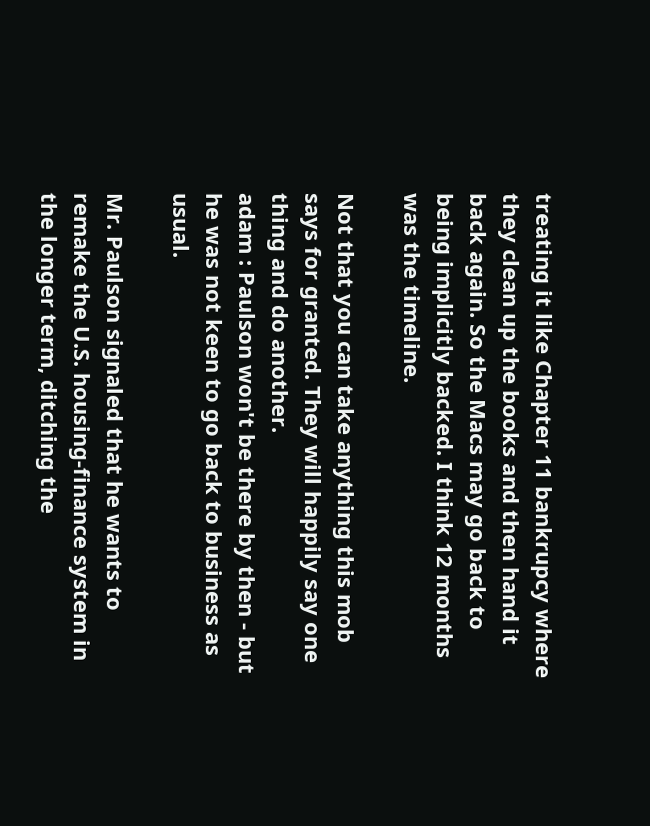treating it like Chapter 11 bankrupcy where they clean up the books and then hand it back again. So the Macs may go back to being implicitly backed. I think 12 months was the timeline.

Not that you can take anything this mob says for granted. They will happily say one thing and do another.
adam : Paulson won't be there by then - but he was not keen to go back to business as usual.

Mr. Paulson signaled that he wants to remake the U.S. housing-finance system in the longer term, ditching the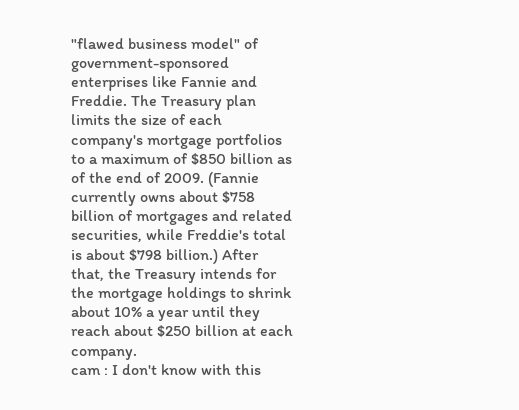"flawed business model" of government-sponsored enterprises like Fannie and Freddie. The Treasury plan limits the size of each company's mortgage portfolios to a maximum of $850 billion as of the end of 2009. (Fannie currently owns about $758 billion of mortgages and related securities, while Freddie's total is about $798 billion.) After that, the Treasury intends for the mortgage holdings to shrink about 10% a year until they reach about $250 billion at each company.
cam : I don't know with this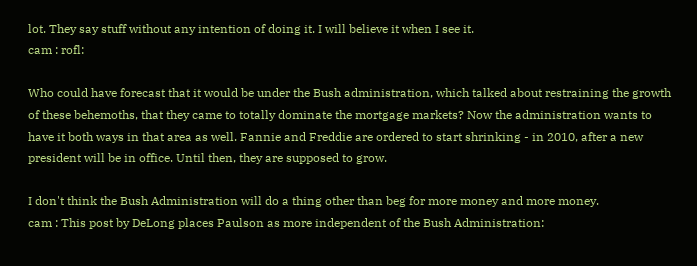lot. They say stuff without any intention of doing it. I will believe it when I see it.
cam : rofl:

Who could have forecast that it would be under the Bush administration, which talked about restraining the growth of these behemoths, that they came to totally dominate the mortgage markets? Now the administration wants to have it both ways in that area as well. Fannie and Freddie are ordered to start shrinking - in 2010, after a new president will be in office. Until then, they are supposed to grow.

I don't think the Bush Administration will do a thing other than beg for more money and more money.
cam : This post by DeLong places Paulson as more independent of the Bush Administration: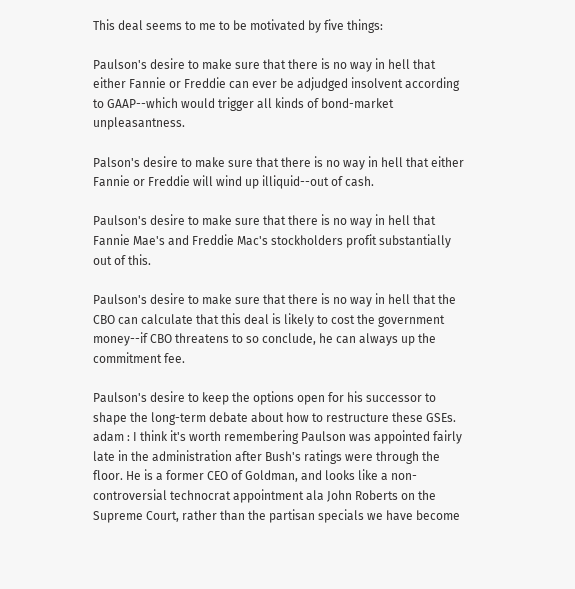This deal seems to me to be motivated by five things:

Paulson's desire to make sure that there is no way in hell that either Fannie or Freddie can ever be adjudged insolvent according to GAAP--which would trigger all kinds of bond-market unpleasantness.

Palson's desire to make sure that there is no way in hell that either Fannie or Freddie will wind up illiquid--out of cash.

Paulson's desire to make sure that there is no way in hell that Fannie Mae's and Freddie Mac's stockholders profit substantially out of this.

Paulson's desire to make sure that there is no way in hell that the CBO can calculate that this deal is likely to cost the government money--if CBO threatens to so conclude, he can always up the commitment fee.

Paulson's desire to keep the options open for his successor to shape the long-term debate about how to restructure these GSEs.
adam : I think it's worth remembering Paulson was appointed fairly late in the administration after Bush's ratings were through the floor. He is a former CEO of Goldman, and looks like a non-controversial technocrat appointment ala John Roberts on the Supreme Court, rather than the partisan specials we have become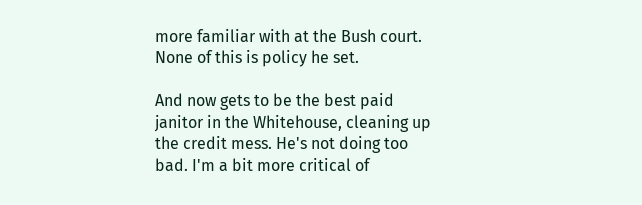more familiar with at the Bush court. None of this is policy he set.

And now gets to be the best paid janitor in the Whitehouse, cleaning up the credit mess. He's not doing too bad. I'm a bit more critical of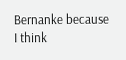Bernanke because I think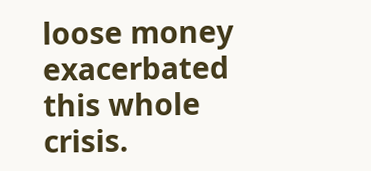loose money exacerbated this whole crisis.